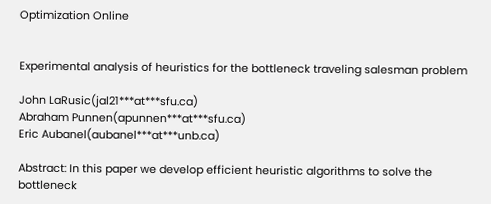Optimization Online


Experimental analysis of heuristics for the bottleneck traveling salesman problem

John LaRusic(jal21***at***sfu.ca)
Abraham Punnen(apunnen***at***sfu.ca)
Eric Aubanel(aubanel***at***unb.ca)

Abstract: In this paper we develop efficient heuristic algorithms to solve the bottleneck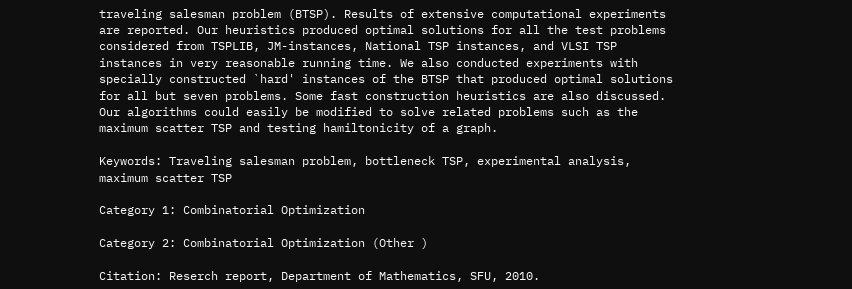traveling salesman problem (BTSP). Results of extensive computational experiments are reported. Our heuristics produced optimal solutions for all the test problems considered from TSPLIB, JM-instances, National TSP instances, and VLSI TSP instances in very reasonable running time. We also conducted experiments with specially constructed `hard' instances of the BTSP that produced optimal solutions for all but seven problems. Some fast construction heuristics are also discussed. Our algorithms could easily be modified to solve related problems such as the maximum scatter TSP and testing hamiltonicity of a graph.

Keywords: Traveling salesman problem, bottleneck TSP, experimental analysis, maximum scatter TSP

Category 1: Combinatorial Optimization

Category 2: Combinatorial Optimization (Other )

Citation: Reserch report, Department of Mathematics, SFU, 2010.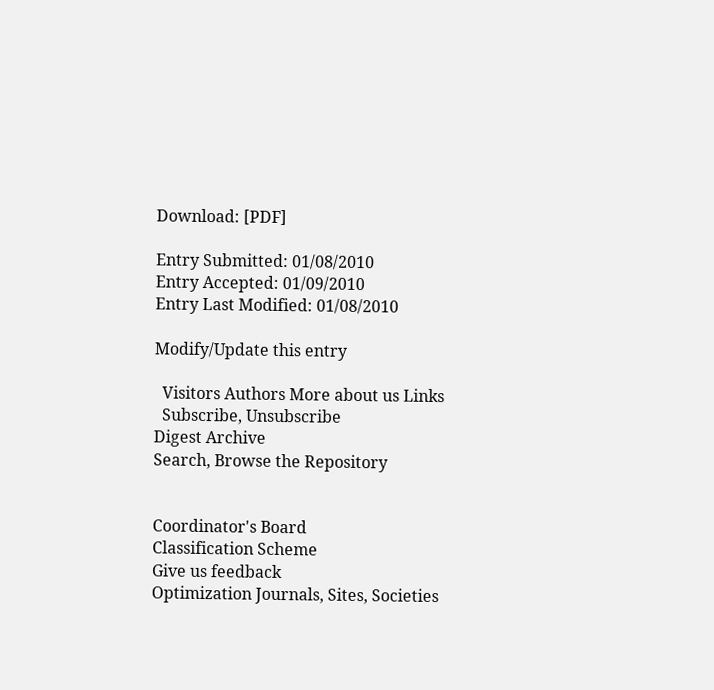Download: [PDF]

Entry Submitted: 01/08/2010
Entry Accepted: 01/09/2010
Entry Last Modified: 01/08/2010

Modify/Update this entry

  Visitors Authors More about us Links
  Subscribe, Unsubscribe
Digest Archive
Search, Browse the Repository


Coordinator's Board
Classification Scheme
Give us feedback
Optimization Journals, Sites, Societies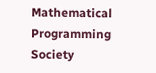Mathematical Programming Society